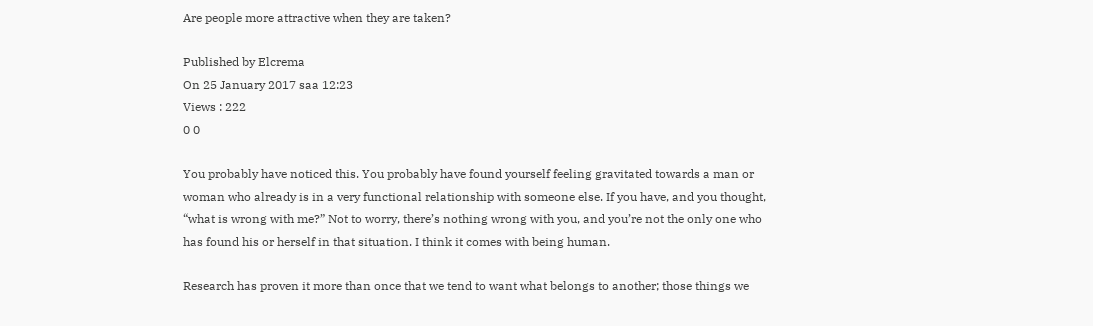Are people more attractive when they are taken?

Published by Elcrema
On 25 January 2017 saa 12:23
Views : 222
0 0

You probably have noticed this. You probably have found yourself feeling gravitated towards a man or woman who already is in a very functional relationship with someone else. If you have, and you thought, “what is wrong with me?” Not to worry, there’s nothing wrong with you, and you’re not the only one who has found his or herself in that situation. I think it comes with being human.

Research has proven it more than once that we tend to want what belongs to another; those things we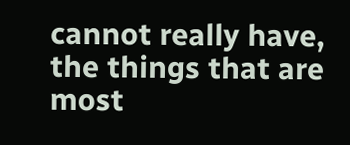cannot really have, the things that are most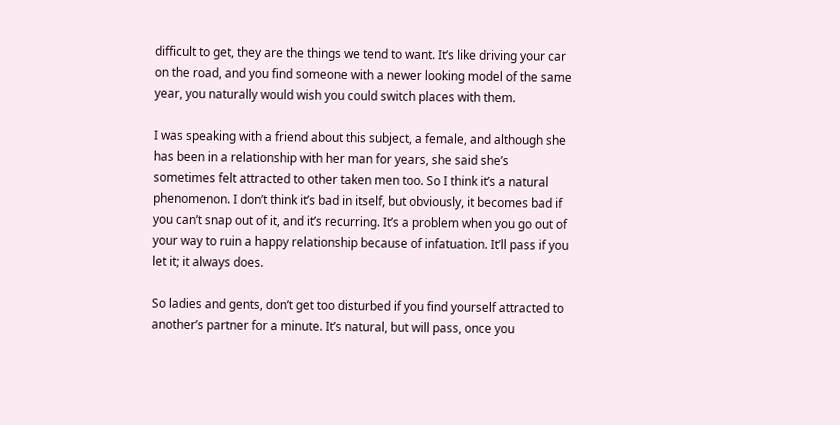difficult to get, they are the things we tend to want. It’s like driving your car on the road, and you find someone with a newer looking model of the same year, you naturally would wish you could switch places with them.

I was speaking with a friend about this subject, a female, and although she has been in a relationship with her man for years, she said she’s sometimes felt attracted to other taken men too. So I think it’s a natural phenomenon. I don’t think it’s bad in itself, but obviously, it becomes bad if you can’t snap out of it, and it’s recurring. It’s a problem when you go out of your way to ruin a happy relationship because of infatuation. It’ll pass if you let it; it always does.

So ladies and gents, don’t get too disturbed if you find yourself attracted to another’s partner for a minute. It’s natural, but will pass, once you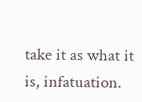take it as what it is, infatuation.